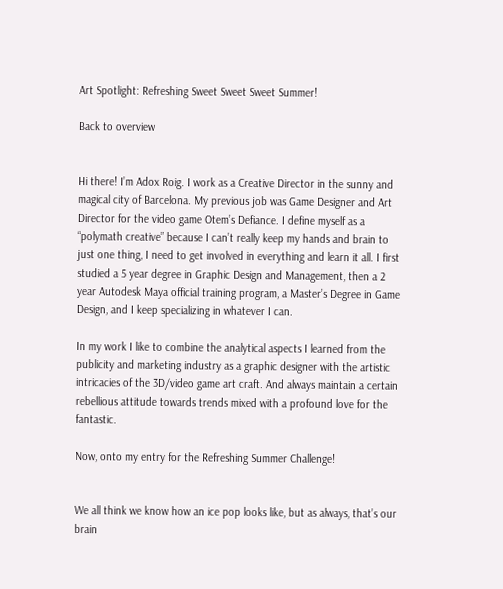Art Spotlight: Refreshing Sweet Sweet Sweet Summer!

Back to overview


Hi there! I’m Adox Roig. I work as a Creative Director in the sunny and magical city of Barcelona. My previous job was Game Designer and Art Director for the video game Otem’s Defiance. I define myself as a “polymath creative” because I can’t really keep my hands and brain to just one thing, I need to get involved in everything and learn it all. I first studied a 5 year degree in Graphic Design and Management, then a 2 year Autodesk Maya official training program, a Master’s Degree in Game Design, and I keep specializing in whatever I can.

In my work I like to combine the analytical aspects I learned from the publicity and marketing industry as a graphic designer with the artistic intricacies of the 3D/video game art craft. And always maintain a certain rebellious attitude towards trends mixed with a profound love for the fantastic.

Now, onto my entry for the Refreshing Summer Challenge!


We all think we know how an ice pop looks like, but as always, that’s our brain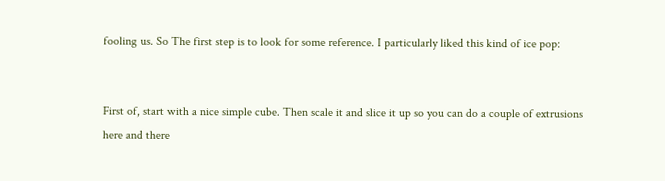fooling us. So The first step is to look for some reference. I particularly liked this kind of ice pop:


First of, start with a nice simple cube. Then scale it and slice it up so you can do a couple of extrusions here and there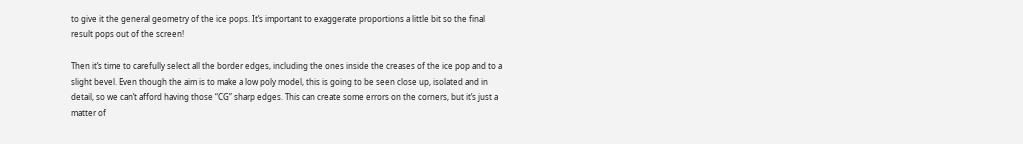to give it the general geometry of the ice pops. It’s important to exaggerate proportions a little bit so the final result pops out of the screen!

Then it’s time to carefully select all the border edges, including the ones inside the creases of the ice pop and to a slight bevel. Even though the aim is to make a low poly model, this is going to be seen close up, isolated and in detail, so we can’t afford having those “CG” sharp edges. This can create some errors on the corners, but it’s just a matter of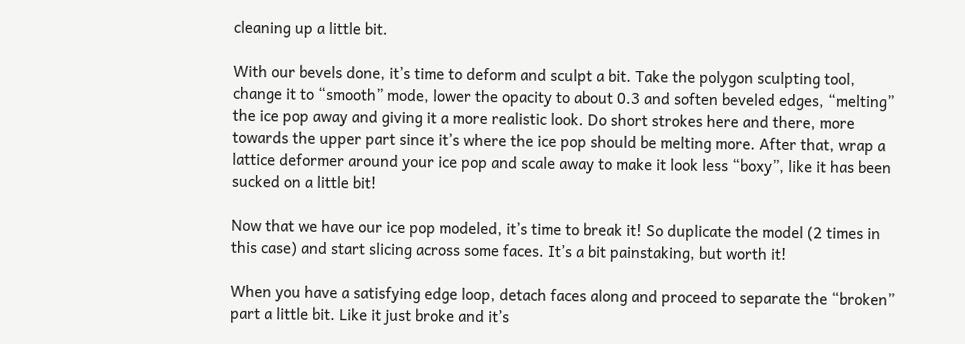cleaning up a little bit.

With our bevels done, it’s time to deform and sculpt a bit. Take the polygon sculpting tool, change it to “smooth” mode, lower the opacity to about 0.3 and soften beveled edges, “melting” the ice pop away and giving it a more realistic look. Do short strokes here and there, more towards the upper part since it’s where the ice pop should be melting more. After that, wrap a lattice deformer around your ice pop and scale away to make it look less “boxy”, like it has been sucked on a little bit!

Now that we have our ice pop modeled, it’s time to break it! So duplicate the model (2 times in this case) and start slicing across some faces. It’s a bit painstaking, but worth it!

When you have a satisfying edge loop, detach faces along and proceed to separate the “broken” part a little bit. Like it just broke and it’s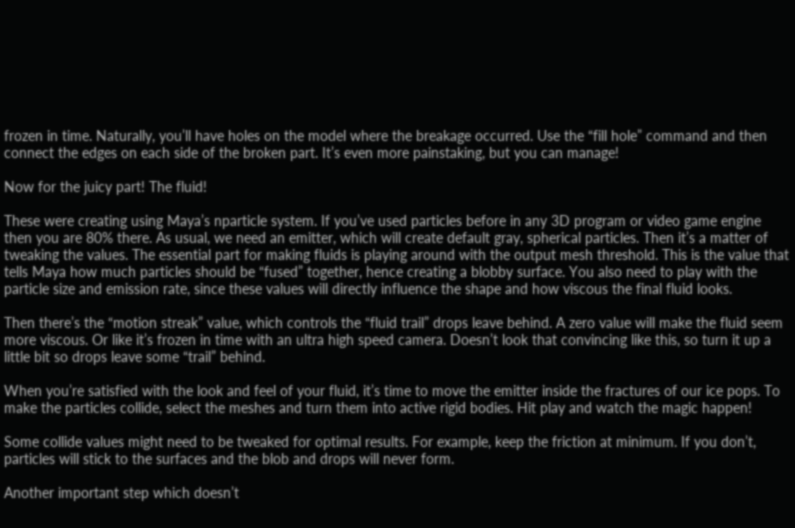frozen in time. Naturally, you’ll have holes on the model where the breakage occurred. Use the “fill hole” command and then connect the edges on each side of the broken part. It’s even more painstaking, but you can manage!

Now for the juicy part! The fluid!

These were creating using Maya’s nparticle system. If you’ve used particles before in any 3D program or video game engine then you are 80% there. As usual, we need an emitter, which will create default gray, spherical particles. Then it’s a matter of tweaking the values. The essential part for making fluids is playing around with the output mesh threshold. This is the value that tells Maya how much particles should be “fused” together, hence creating a blobby surface. You also need to play with the particle size and emission rate, since these values will directly influence the shape and how viscous the final fluid looks.

Then there’s the “motion streak” value, which controls the “fluid trail” drops leave behind. A zero value will make the fluid seem more viscous. Or like it’s frozen in time with an ultra high speed camera. Doesn’t look that convincing like this, so turn it up a little bit so drops leave some “trail” behind.

When you’re satisfied with the look and feel of your fluid, it’s time to move the emitter inside the fractures of our ice pops. To make the particles collide, select the meshes and turn them into active rigid bodies. Hit play and watch the magic happen!

Some collide values might need to be tweaked for optimal results. For example, keep the friction at minimum. If you don’t, particles will stick to the surfaces and the blob and drops will never form.

Another important step which doesn’t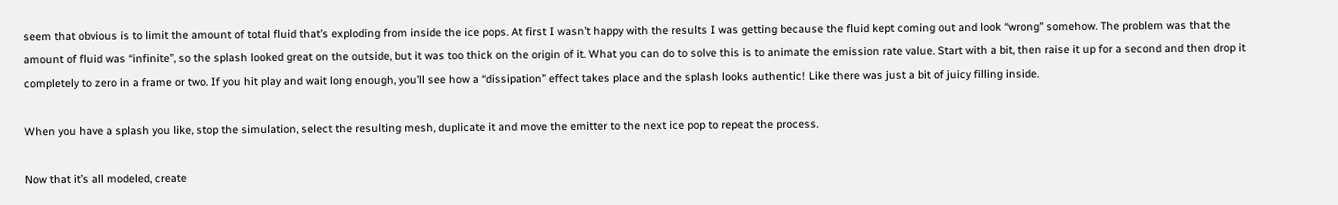seem that obvious is to limit the amount of total fluid that’s exploding from inside the ice pops. At first I wasn’t happy with the results I was getting because the fluid kept coming out and look “wrong” somehow. The problem was that the amount of fluid was “infinite”, so the splash looked great on the outside, but it was too thick on the origin of it. What you can do to solve this is to animate the emission rate value. Start with a bit, then raise it up for a second and then drop it completely to zero in a frame or two. If you hit play and wait long enough, you’ll see how a “dissipation” effect takes place and the splash looks authentic! Like there was just a bit of juicy filling inside.

When you have a splash you like, stop the simulation, select the resulting mesh, duplicate it and move the emitter to the next ice pop to repeat the process.

Now that it’s all modeled, create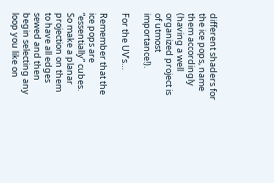different shaders for the ice pops, name them accordingly (having a well organized project is of utmost importance!).

For the UV’s…

Remember that the ice pops are “essentially” cubes. So make a planar projection on them to have all edges sewed and then begin selecting any loop you like on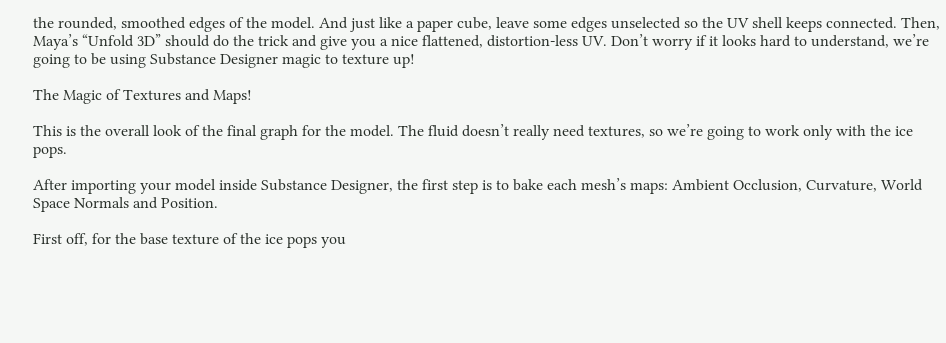the rounded, smoothed edges of the model. And just like a paper cube, leave some edges unselected so the UV shell keeps connected. Then, Maya’s “Unfold 3D” should do the trick and give you a nice flattened, distortion-less UV. Don’t worry if it looks hard to understand, we’re going to be using Substance Designer magic to texture up!

The Magic of Textures and Maps!

This is the overall look of the final graph for the model. The fluid doesn’t really need textures, so we’re going to work only with the ice pops.

After importing your model inside Substance Designer, the first step is to bake each mesh’s maps: Ambient Occlusion, Curvature, World Space Normals and Position.

First off, for the base texture of the ice pops you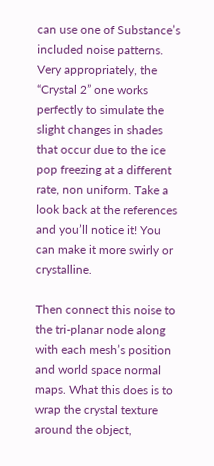can use one of Substance’s included noise patterns. Very appropriately, the “Crystal 2” one works perfectly to simulate the slight changes in shades that occur due to the ice pop freezing at a different rate, non uniform. Take a look back at the references and you’ll notice it! You can make it more swirly or crystalline.

Then connect this noise to the tri-planar node along with each mesh’s position and world space normal maps. What this does is to wrap the crystal texture around the object,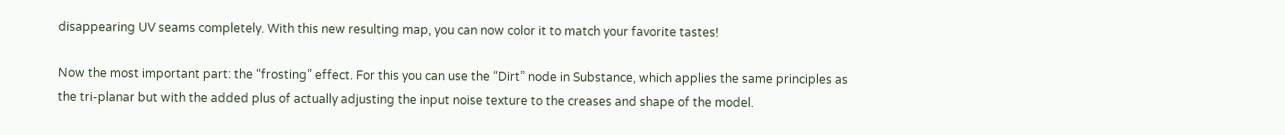disappearing UV seams completely. With this new resulting map, you can now color it to match your favorite tastes!

Now the most important part: the “frosting” effect. For this you can use the “Dirt” node in Substance, which applies the same principles as the tri-planar but with the added plus of actually adjusting the input noise texture to the creases and shape of the model.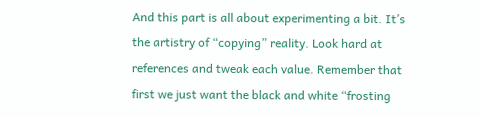And this part is all about experimenting a bit. It’s the artistry of “copying” reality. Look hard at references and tweak each value. Remember that first we just want the black and white “frosting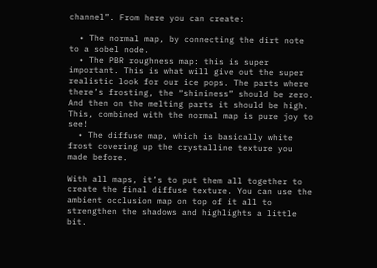channel”. From here you can create:

  • The normal map, by connecting the dirt note to a sobel node.
  • The PBR roughness map: this is super important. This is what will give out the super realistic look for our ice pops. The parts where there’s frosting, the “shininess” should be zero. And then on the melting parts it should be high. This, combined with the normal map is pure joy to see!
  • The diffuse map, which is basically white frost covering up the crystalline texture you made before.

With all maps, it’s to put them all together to create the final diffuse texture. You can use the ambient occlusion map on top of it all to strengthen the shadows and highlights a little bit.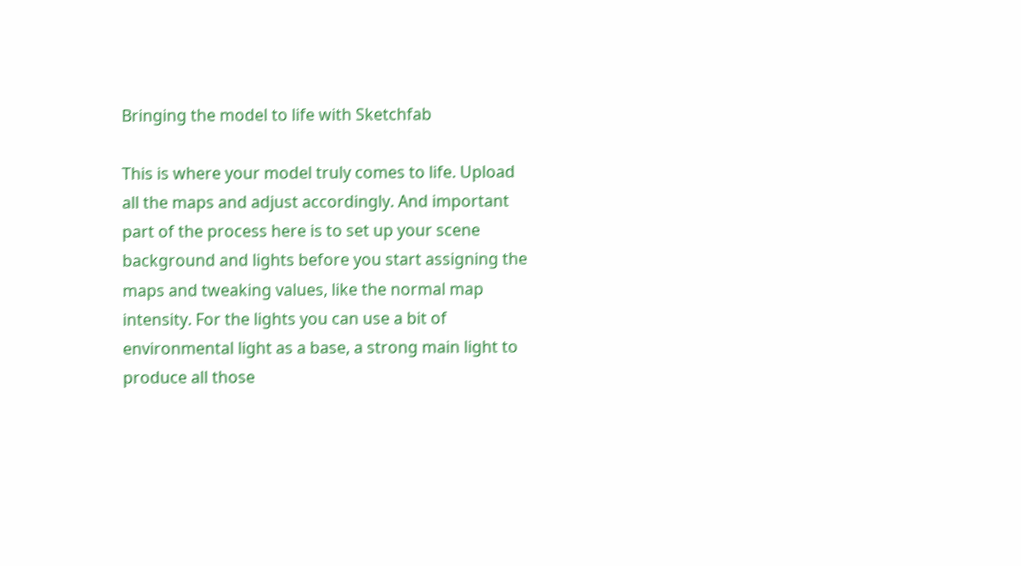Bringing the model to life with Sketchfab

This is where your model truly comes to life. Upload all the maps and adjust accordingly. And important part of the process here is to set up your scene background and lights before you start assigning the maps and tweaking values, like the normal map intensity. For the lights you can use a bit of environmental light as a base, a strong main light to produce all those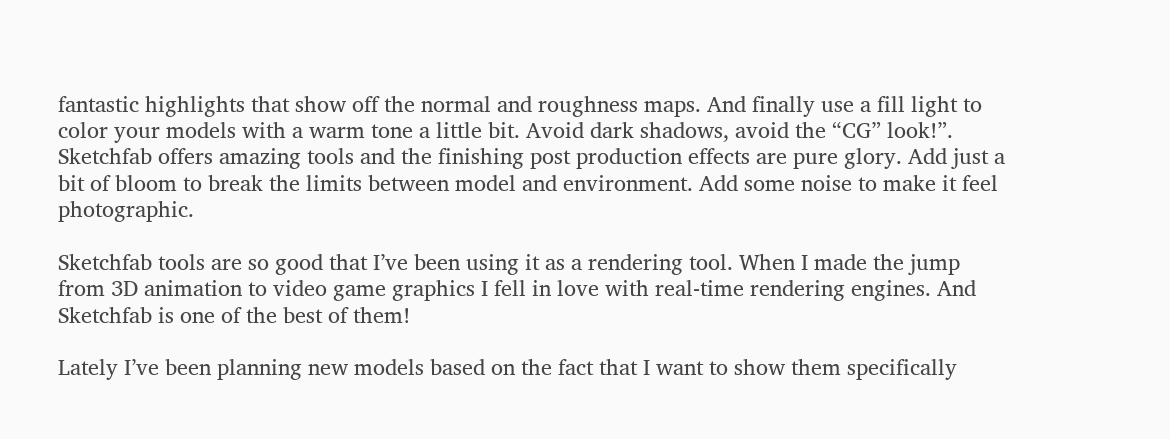fantastic highlights that show off the normal and roughness maps. And finally use a fill light to color your models with a warm tone a little bit. Avoid dark shadows, avoid the “CG” look!”. Sketchfab offers amazing tools and the finishing post production effects are pure glory. Add just a bit of bloom to break the limits between model and environment. Add some noise to make it feel photographic.

Sketchfab tools are so good that I’ve been using it as a rendering tool. When I made the jump from 3D animation to video game graphics I fell in love with real-time rendering engines. And Sketchfab is one of the best of them!

Lately I’ve been planning new models based on the fact that I want to show them specifically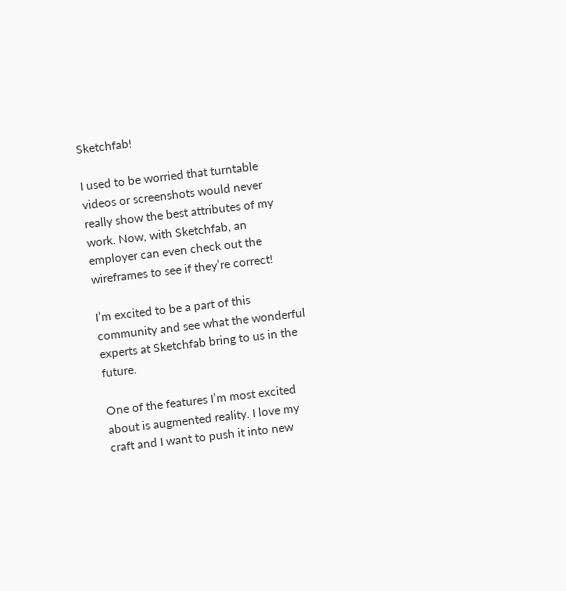Sketchfab!

I used to be worried that turntable videos or screenshots would never really show the best attributes of my work. Now, with Sketchfab, an employer can even check out the wireframes to see if they’re correct!

I’m excited to be a part of this community and see what the wonderful experts at Sketchfab bring to us in the future.

One of the features I’m most excited about is augmented reality. I love my craft and I want to push it into new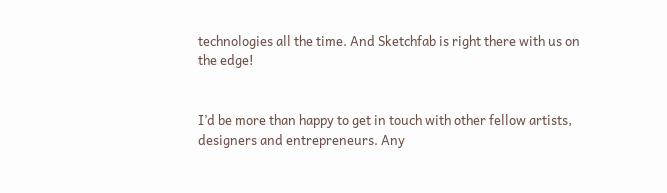technologies all the time. And Sketchfab is right there with us on the edge!


I’d be more than happy to get in touch with other fellow artists, designers and entrepreneurs. Any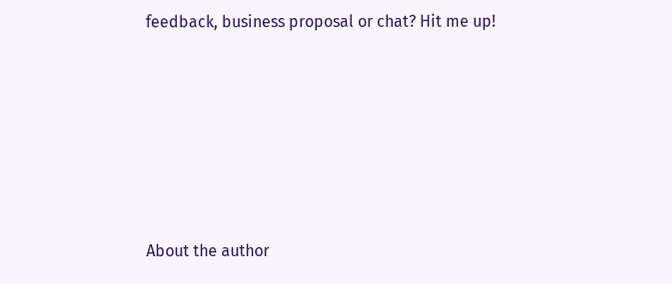feedback, business proposal or chat? Hit me up!






About the author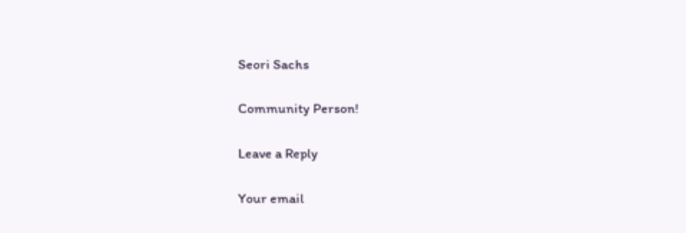Seori Sachs

Community Person!

Leave a Reply

Your email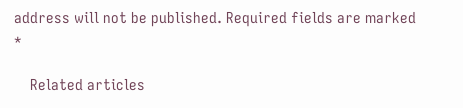address will not be published. Required fields are marked *

    Related articles